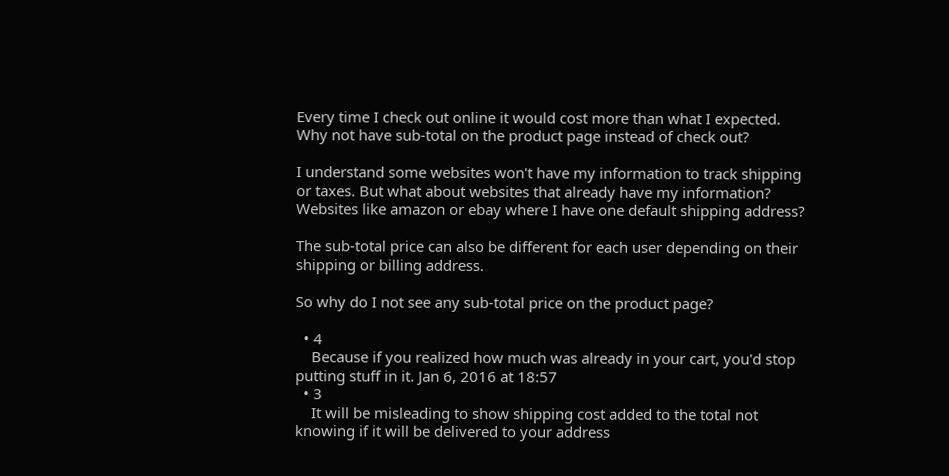Every time I check out online it would cost more than what I expected. Why not have sub-total on the product page instead of check out?

I understand some websites won't have my information to track shipping or taxes. But what about websites that already have my information? Websites like amazon or ebay where I have one default shipping address?

The sub-total price can also be different for each user depending on their shipping or billing address.

So why do I not see any sub-total price on the product page?

  • 4
    Because if you realized how much was already in your cart, you'd stop putting stuff in it. Jan 6, 2016 at 18:57
  • 3
    It will be misleading to show shipping cost added to the total not knowing if it will be delivered to your address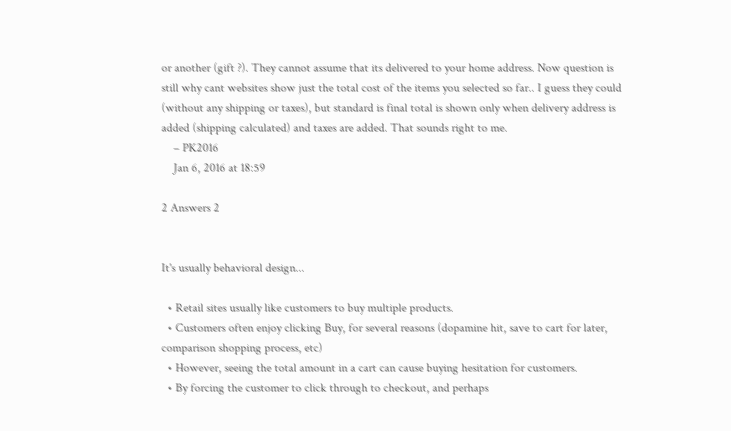or another (gift ?). They cannot assume that its delivered to your home address. Now question is still why cant websites show just the total cost of the items you selected so far.. I guess they could (without any shipping or taxes), but standard is final total is shown only when delivery address is added (shipping calculated) and taxes are added. That sounds right to me.
    – PK2016
    Jan 6, 2016 at 18:59

2 Answers 2


It's usually behavioral design...

  • Retail sites usually like customers to buy multiple products.
  • Customers often enjoy clicking Buy, for several reasons (dopamine hit, save to cart for later, comparison shopping process, etc)
  • However, seeing the total amount in a cart can cause buying hesitation for customers.
  • By forcing the customer to click through to checkout, and perhaps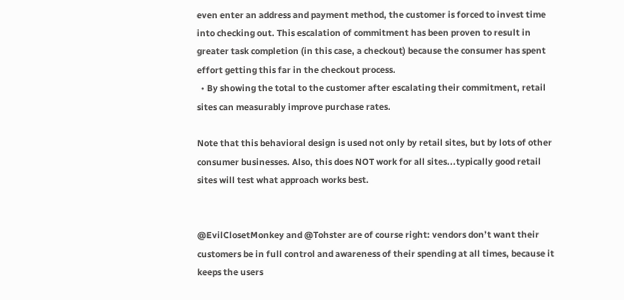even enter an address and payment method, the customer is forced to invest time into checking out. This escalation of commitment has been proven to result in greater task completion (in this case, a checkout) because the consumer has spent effort getting this far in the checkout process.
  • By showing the total to the customer after escalating their commitment, retail sites can measurably improve purchase rates.

Note that this behavioral design is used not only by retail sites, but by lots of other consumer businesses. Also, this does NOT work for all sites...typically good retail sites will test what approach works best.


@EvilClosetMonkey and @Tohster are of course right: vendors don’t want their customers be in full control and awareness of their spending at all times, because it keeps the users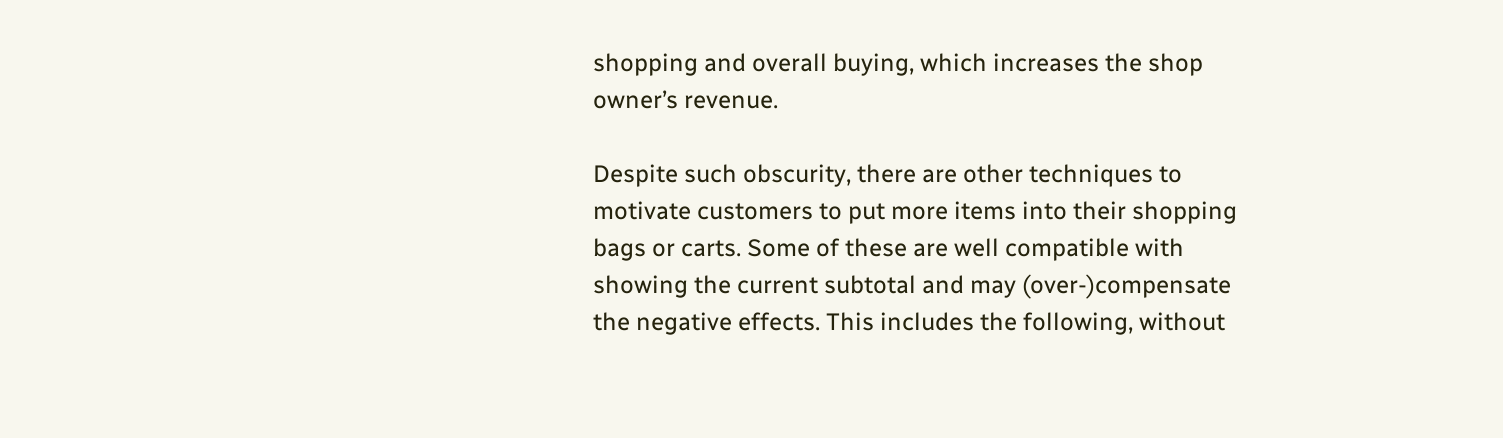shopping and overall buying, which increases the shop owner’s revenue.

Despite such obscurity, there are other techniques to motivate customers to put more items into their shopping bags or carts. Some of these are well compatible with showing the current subtotal and may (over-)compensate the negative effects. This includes the following, without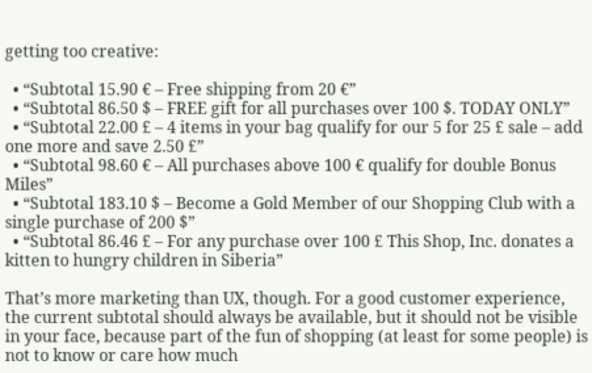getting too creative:

  • “Subtotal 15.90 € – Free shipping from 20 €”
  • “Subtotal 86.50 $ – FREE gift for all purchases over 100 $. TODAY ONLY”
  • “Subtotal 22.00 £ – 4 items in your bag qualify for our 5 for 25 £ sale – add one more and save 2.50 £”
  • “Subtotal 98.60 € – All purchases above 100 € qualify for double Bonus Miles”
  • “Subtotal 183.10 $ – Become a Gold Member of our Shopping Club with a single purchase of 200 $”
  • “Subtotal 86.46 £ – For any purchase over 100 £ This Shop, Inc. donates a kitten to hungry children in Siberia”

That’s more marketing than UX, though. For a good customer experience, the current subtotal should always be available, but it should not be visible in your face, because part of the fun of shopping (at least for some people) is not to know or care how much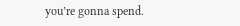you’re gonna spend.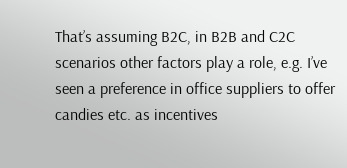That’s assuming B2C, in B2B and C2C scenarios other factors play a role, e.g. I’ve seen a preference in office suppliers to offer candies etc. as incentives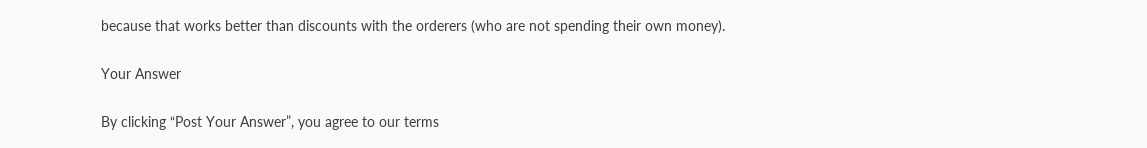because that works better than discounts with the orderers (who are not spending their own money).

Your Answer

By clicking “Post Your Answer”, you agree to our terms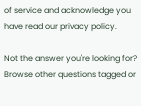of service and acknowledge you have read our privacy policy.

Not the answer you're looking for? Browse other questions tagged or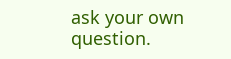ask your own question.